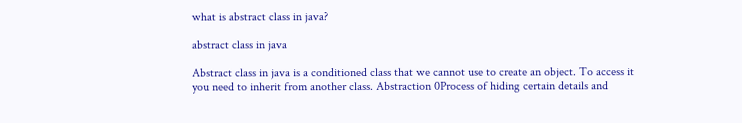what is abstract class in java?

abstract class in java

Abstract class in java is a conditioned class that we cannot use to create an object. To access it you need to inherit from another class. Abstraction 0Process of hiding certain details and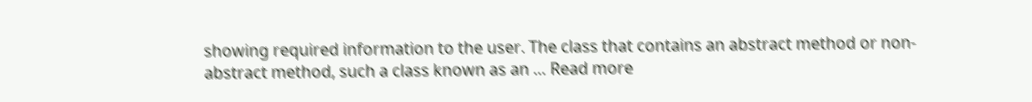showing required information to the user. The class that contains an abstract method or non-abstract method, such a class known as an … Read more